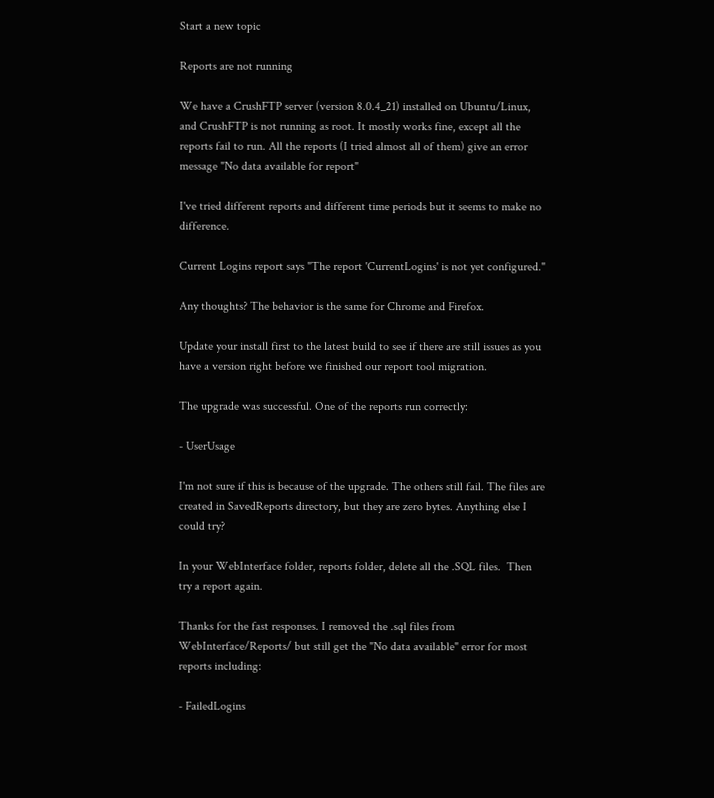Start a new topic

Reports are not running

We have a CrushFTP server (version 8.0.4_21) installed on Ubuntu/Linux, and CrushFTP is not running as root. It mostly works fine, except all the reports fail to run. All the reports (I tried almost all of them) give an error message "No data available for report"

I've tried different reports and different time periods but it seems to make no difference.

Current Logins report says "The report 'CurrentLogins' is not yet configured."

Any thoughts? The behavior is the same for Chrome and Firefox.

Update your install first to the latest build to see if there are still issues as you have a version right before we finished our report tool migration.

The upgrade was successful. One of the reports run correctly:

- UserUsage

I'm not sure if this is because of the upgrade. The others still fail. The files are created in SavedReports directory, but they are zero bytes. Anything else I could try?

In your WebInterface folder, reports folder, delete all the .SQL files.  Then try a report again.

Thanks for the fast responses. I removed the .sql files from WebInterface/Reports/ but still get the "No data available" error for most reports including:

- FailedLogins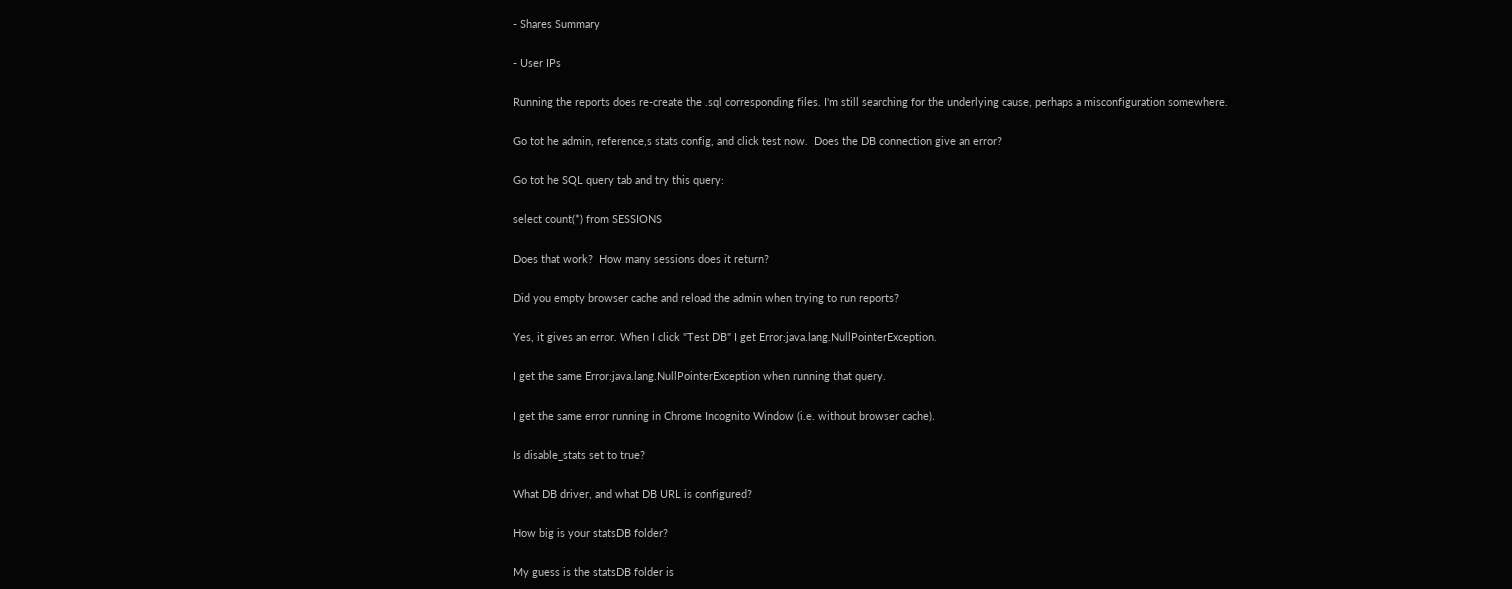- Shares Summary

- User IPs

Running the reports does re-create the .sql corresponding files. I'm still searching for the underlying cause, perhaps a misconfiguration somewhere.

Go tot he admin, reference,s stats config, and click test now.  Does the DB connection give an error?

Go tot he SQL query tab and try this query:

select count(*) from SESSIONS

Does that work?  How many sessions does it return?

Did you empty browser cache and reload the admin when trying to run reports?

Yes, it gives an error. When I click "Test DB" I get Error:java.lang.NullPointerException.

I get the same Error:java.lang.NullPointerException when running that query.

I get the same error running in Chrome Incognito Window (i.e. without browser cache).

Is disable_stats set to true?

What DB driver, and what DB URL is configured?

How big is your statsDB folder?

My guess is the statsDB folder is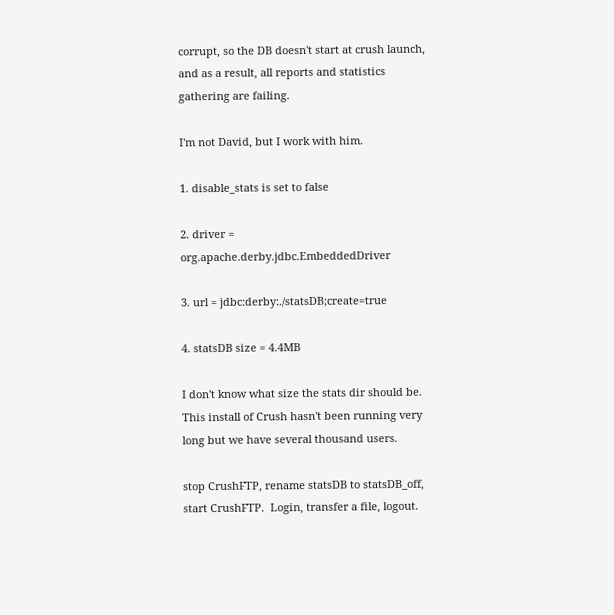corrupt, so the DB doesn't start at crush launch, and as a result, all reports and statistics gathering are failing.

I'm not David, but I work with him.

1. disable_stats is set to false

2. driver = org.apache.derby.jdbc.EmbeddedDriver

3. url = jdbc:derby:./statsDB;create=true

4. statsDB size = 4.4MB

I don't know what size the stats dir should be. This install of Crush hasn't been running very long but we have several thousand users.

stop CrushFTP, rename statsDB to statsDB_off, start CrushFTP.  Login, transfer a file, logout.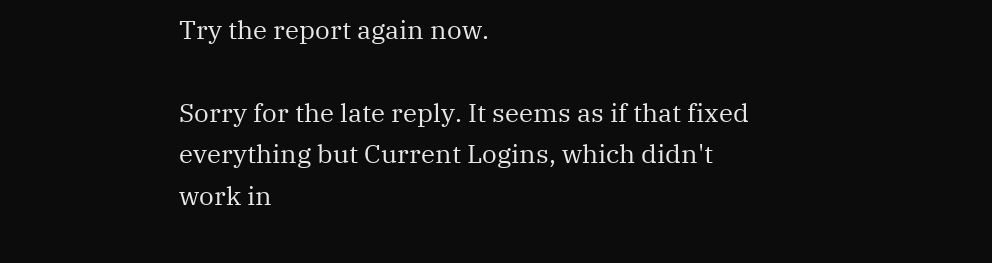Try the report again now.

Sorry for the late reply. It seems as if that fixed everything but Current Logins, which didn't work in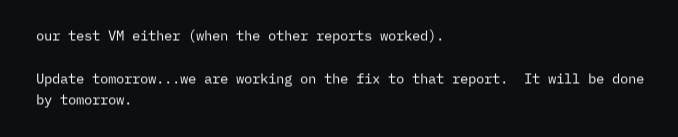our test VM either (when the other reports worked).

Update tomorrow...we are working on the fix to that report.  It will be done by tomorrow.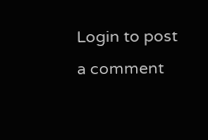Login to post a comment